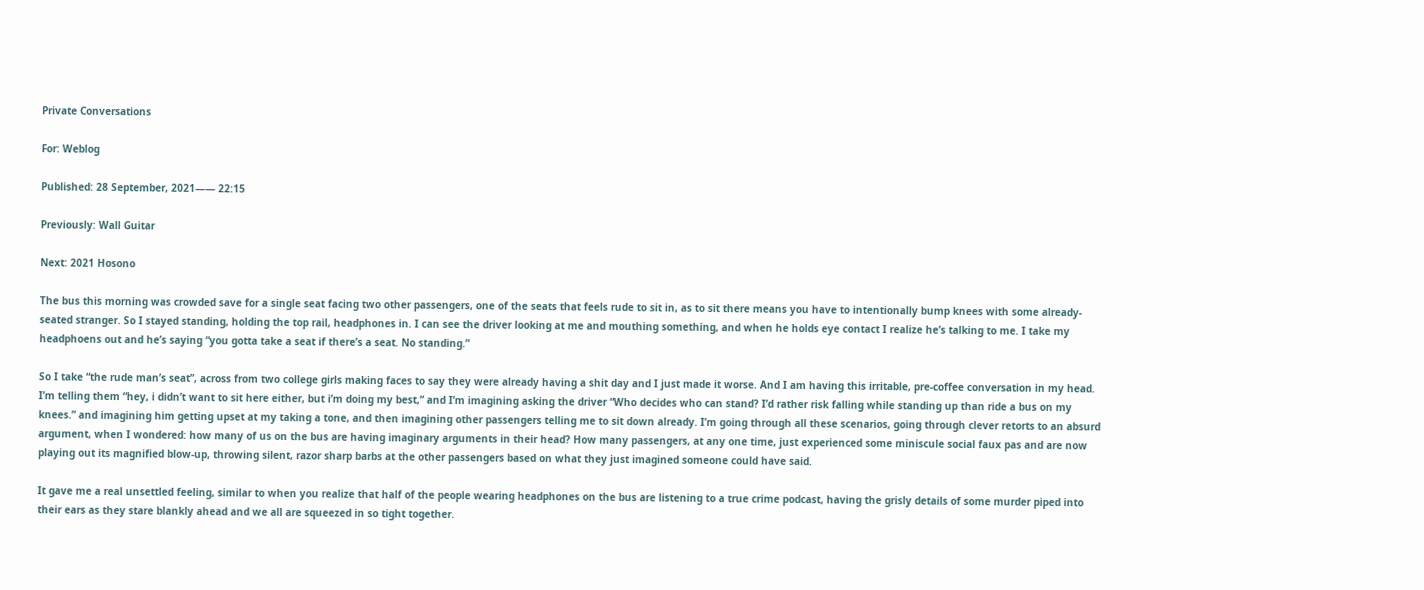Private Conversations

For: Weblog

Published: 28 September, 2021—— 22:15

Previously: Wall Guitar

Next: 2021 Hosono

The bus this morning was crowded save for a single seat facing two other passengers, one of the seats that feels rude to sit in, as to sit there means you have to intentionally bump knees with some already-seated stranger. So I stayed standing, holding the top rail, headphones in. I can see the driver looking at me and mouthing something, and when he holds eye contact I realize he’s talking to me. I take my headphoens out and he’s saying “you gotta take a seat if there’s a seat. No standing.”

So I take “the rude man’s seat”, across from two college girls making faces to say they were already having a shit day and I just made it worse. And I am having this irritable, pre-coffee conversation in my head. I’m telling them “hey, i didn’t want to sit here either, but i’m doing my best,” and I’m imagining asking the driver “Who decides who can stand? I’d rather risk falling while standing up than ride a bus on my knees.” and imagining him getting upset at my taking a tone, and then imagining other passengers telling me to sit down already. I’m going through all these scenarios, going through clever retorts to an absurd argument, when I wondered: how many of us on the bus are having imaginary arguments in their head? How many passengers, at any one time, just experienced some miniscule social faux pas and are now playing out its magnified blow-up, throwing silent, razor sharp barbs at the other passengers based on what they just imagined someone could have said.

It gave me a real unsettled feeling, similar to when you realize that half of the people wearing headphones on the bus are listening to a true crime podcast, having the grisly details of some murder piped into their ears as they stare blankly ahead and we all are squeezed in so tight together.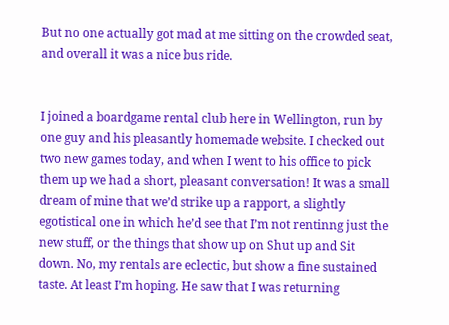But no one actually got mad at me sitting on the crowded seat, and overall it was a nice bus ride.


I joined a boardgame rental club here in Wellington, run by one guy and his pleasantly homemade website. I checked out two new games today, and when I went to his office to pick them up we had a short, pleasant conversation! It was a small dream of mine that we’d strike up a rapport, a slightly egotistical one in which he’d see that I’m not rentinng just the new stuff, or the things that show up on Shut up and Sit down. No, my rentals are eclectic, but show a fine sustained taste. At least I’m hoping. He saw that I was returning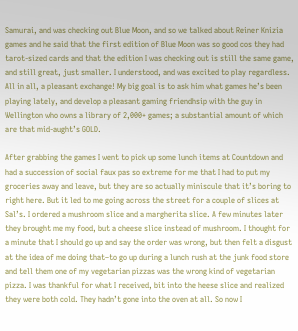Samurai, and was checking out Blue Moon, and so we talked about Reiner Knizia games and he said that the first edition of Blue Moon was so good cos they had tarot-sized cards and that the edition I was checking out is still the same game, and still great, just smaller. I understood, and was excited to play regardless. All in all, a pleasant exchange! My big goal is to ask him what games he’s been playing lately, and develop a pleasant gaming friendhsip with the guy in Wellington who owns a library of 2,000+ games; a substantial amount of which are that mid-aught’s GOLD.

After grabbing the games I went to pick up some lunch items at Countdown and had a succession of social faux pas so extreme for me that I had to put my groceries away and leave, but they are so actually miniscule that it’s boring to right here. But it led to me going across the street for a couple of slices at Sal’s. I ordered a mushroom slice and a margherita slice. A few minutes later they brought me my food, but a cheese slice instead of mushroom. I thought for a minute that I should go up and say the order was wrong, but then felt a disgust at the idea of me doing that–to go up during a lunch rush at the junk food store and tell them one of my vegetarian pizzas was the wrong kind of vegetarian pizza. I was thankful for what I received, bit into the heese slice and realized they were both cold. They hadn’t gone into the oven at all. So now I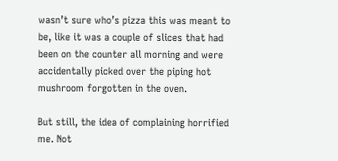wasn’t sure who’s pizza this was meant to be, like it was a couple of slices that had been on the counter all morning and were accidentally picked over the piping hot mushroom forgotten in the oven.

But still, the idea of complaining horrified me. Not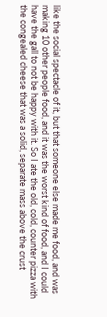like the social spectacle of it, but that someone else made me food, and was making 10 other people food, and it was the worst kind of food, and I could have the gall to not be happy with it. So I ate the old, cold, counter pizza with the congealed cheese that was a solid, separate mass above the crust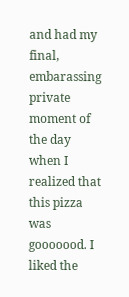and had my final, embarassing private moment of the day when I realized that this pizza was gooooood. I liked the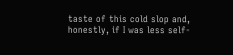taste of this cold slop and, honestly, if I was less self-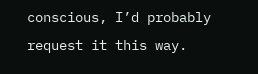conscious, I’d probably request it this way.